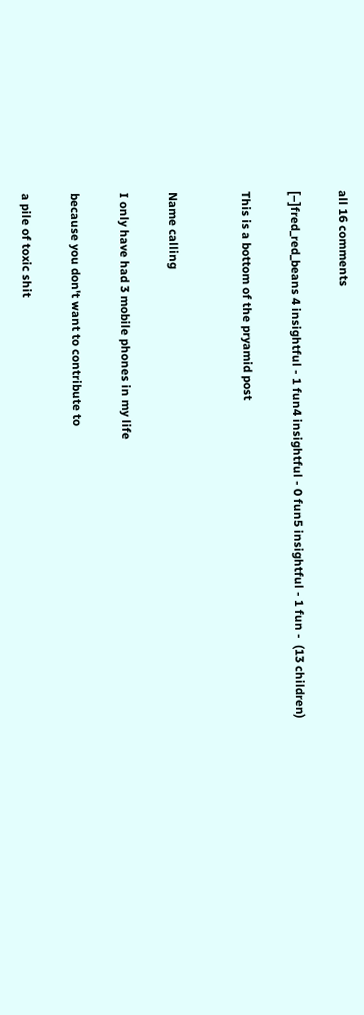all 16 comments

[–]fred_red_beans 4 insightful - 1 fun4 insightful - 0 fun5 insightful - 1 fun -  (13 children)

This is a bottom of the pryamid post


Name calling

I only have had 3 mobile phones in my life

because you don't want to contribute to

a pile of toxic shit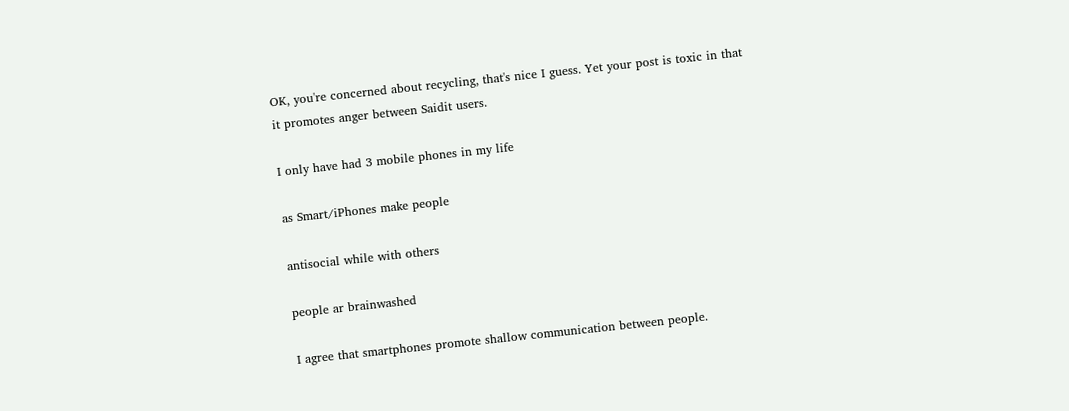OK, you're concerned about recycling, that's nice I guess. Yet your post is toxic in that it promotes anger between Saidit users.

I only have had 3 mobile phones in my life

as Smart/iPhones make people

antisocial while with others

people ar brainwashed

I agree that smartphones promote shallow communication between people.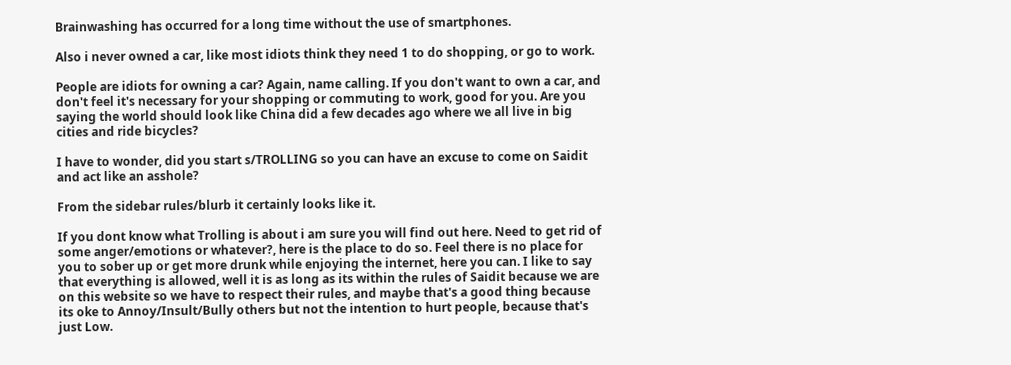Brainwashing has occurred for a long time without the use of smartphones.

Also i never owned a car, like most idiots think they need 1 to do shopping, or go to work.

People are idiots for owning a car? Again, name calling. If you don't want to own a car, and don't feel it's necessary for your shopping or commuting to work, good for you. Are you saying the world should look like China did a few decades ago where we all live in big cities and ride bicycles?

I have to wonder, did you start s/TROLLING so you can have an excuse to come on Saidit and act like an asshole?

From the sidebar rules/blurb it certainly looks like it.

If you dont know what Trolling is about i am sure you will find out here. Need to get rid of some anger/emotions or whatever?, here is the place to do so. Feel there is no place for you to sober up or get more drunk while enjoying the internet, here you can. I like to say that everything is allowed, well it is as long as its within the rules of Saidit because we are on this website so we have to respect their rules, and maybe that's a good thing because its oke to Annoy/Insult/Bully others but not the intention to hurt people, because that's just Low.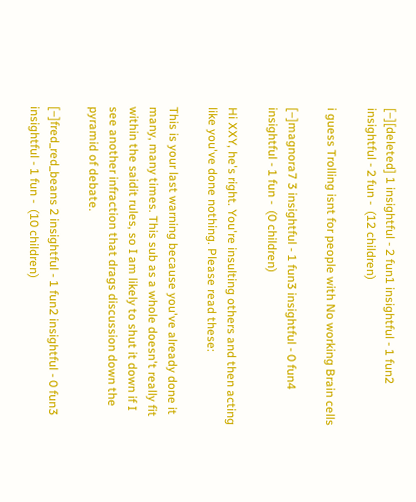[–][deleted] 1 insightful - 2 fun1 insightful - 1 fun2 insightful - 2 fun -  (12 children)

i guess Trolling isnt for people with No working Brain cells

[–]magnora7 3 insightful - 1 fun3 insightful - 0 fun4 insightful - 1 fun -  (0 children)

Hi XXY, he's right. You're insulting others and then acting like you've done nothing. Please read these:

This is your last warning because you've already done it many, many times. This sub as a whole doesn't really fit within the saidit rules, so I am likely to shut it down if I see another infraction that drags discussion down the pyramid of debate.

[–]fred_red_beans 2 insightful - 1 fun2 insightful - 0 fun3 insightful - 1 fun -  (10 children)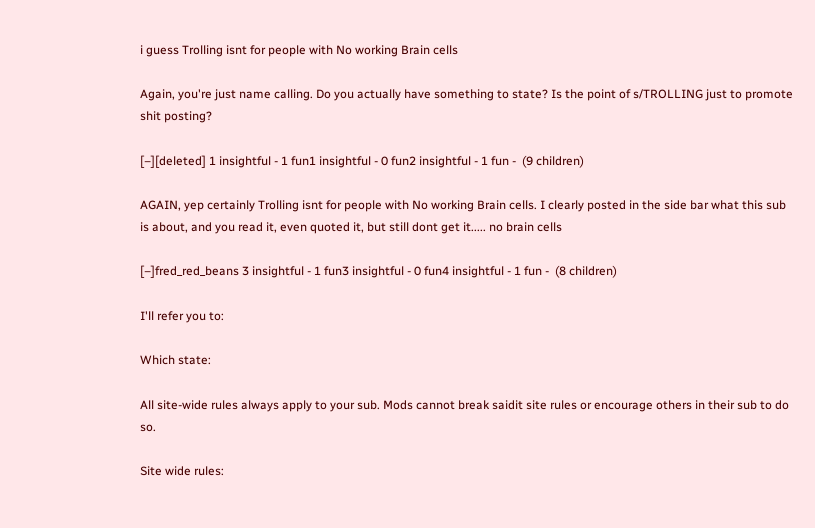i guess Trolling isnt for people with No working Brain cells

Again, you're just name calling. Do you actually have something to state? Is the point of s/TROLLING just to promote shit posting?

[–][deleted] 1 insightful - 1 fun1 insightful - 0 fun2 insightful - 1 fun -  (9 children)

AGAIN, yep certainly Trolling isnt for people with No working Brain cells. I clearly posted in the side bar what this sub is about, and you read it, even quoted it, but still dont get it..... no brain cells

[–]fred_red_beans 3 insightful - 1 fun3 insightful - 0 fun4 insightful - 1 fun -  (8 children)

I'll refer you to:

Which state:

All site-wide rules always apply to your sub. Mods cannot break saidit site rules or encourage others in their sub to do so.

Site wide rules: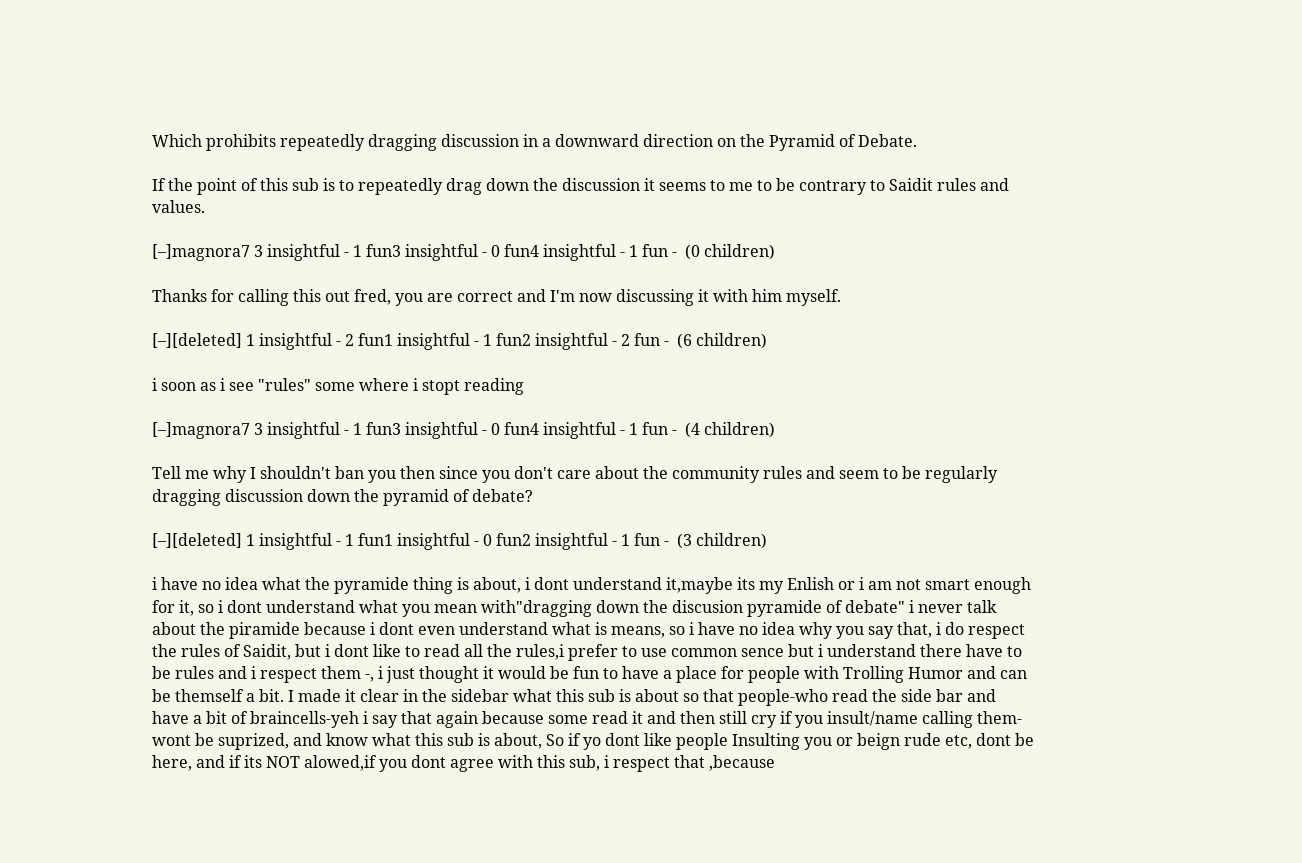Which prohibits repeatedly dragging discussion in a downward direction on the Pyramid of Debate.

If the point of this sub is to repeatedly drag down the discussion it seems to me to be contrary to Saidit rules and values.

[–]magnora7 3 insightful - 1 fun3 insightful - 0 fun4 insightful - 1 fun -  (0 children)

Thanks for calling this out fred, you are correct and I'm now discussing it with him myself.

[–][deleted] 1 insightful - 2 fun1 insightful - 1 fun2 insightful - 2 fun -  (6 children)

i soon as i see "rules" some where i stopt reading

[–]magnora7 3 insightful - 1 fun3 insightful - 0 fun4 insightful - 1 fun -  (4 children)

Tell me why I shouldn't ban you then since you don't care about the community rules and seem to be regularly dragging discussion down the pyramid of debate?

[–][deleted] 1 insightful - 1 fun1 insightful - 0 fun2 insightful - 1 fun -  (3 children)

i have no idea what the pyramide thing is about, i dont understand it,maybe its my Enlish or i am not smart enough for it, so i dont understand what you mean with"dragging down the discusion pyramide of debate" i never talk about the piramide because i dont even understand what is means, so i have no idea why you say that, i do respect the rules of Saidit, but i dont like to read all the rules,i prefer to use common sence but i understand there have to be rules and i respect them -, i just thought it would be fun to have a place for people with Trolling Humor and can be themself a bit. I made it clear in the sidebar what this sub is about so that people-who read the side bar and have a bit of braincells-yeh i say that again because some read it and then still cry if you insult/name calling them- wont be suprized, and know what this sub is about, So if yo dont like people Insulting you or beign rude etc, dont be here, and if its NOT alowed,if you dont agree with this sub, i respect that ,because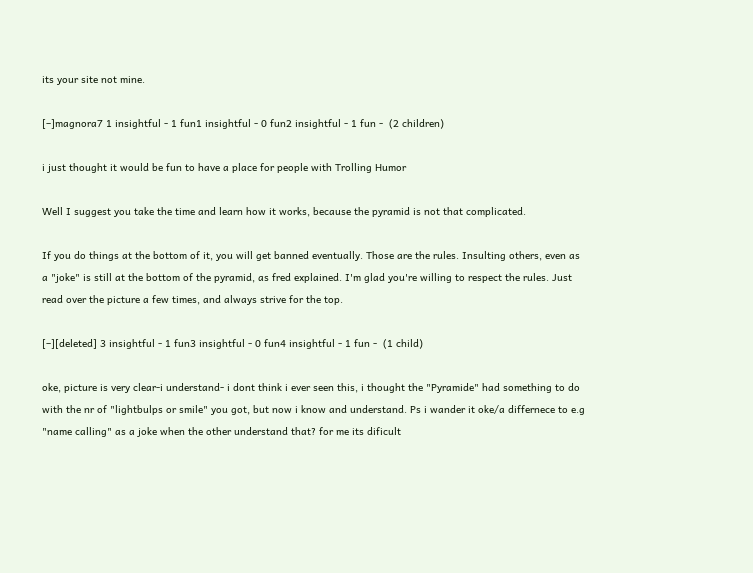its your site not mine.

[–]magnora7 1 insightful - 1 fun1 insightful - 0 fun2 insightful - 1 fun -  (2 children)

i just thought it would be fun to have a place for people with Trolling Humor

Well I suggest you take the time and learn how it works, because the pyramid is not that complicated.

If you do things at the bottom of it, you will get banned eventually. Those are the rules. Insulting others, even as a "joke" is still at the bottom of the pyramid, as fred explained. I'm glad you're willing to respect the rules. Just read over the picture a few times, and always strive for the top.

[–][deleted] 3 insightful - 1 fun3 insightful - 0 fun4 insightful - 1 fun -  (1 child)

oke, picture is very clear-i understand- i dont think i ever seen this, i thought the "Pyramide" had something to do with the nr of "lightbulps or smile" you got, but now i know and understand. Ps i wander it oke/a differnece to e.g "name calling" as a joke when the other understand that? for me its dificult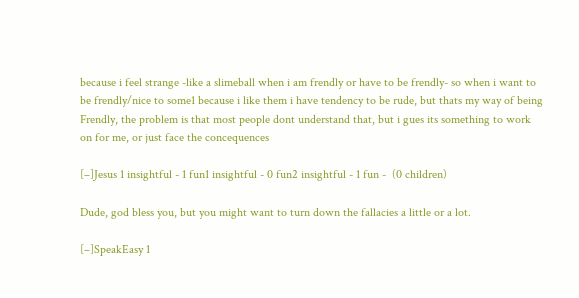because i feel strange -like a slimeball when i am frendly or have to be frendly- so when i want to be frendly/nice to some1 because i like them i have tendency to be rude, but thats my way of being Frendly, the problem is that most people dont understand that, but i gues its something to work on for me, or just face the concequences

[–]Jesus 1 insightful - 1 fun1 insightful - 0 fun2 insightful - 1 fun -  (0 children)

Dude, god bless you, but you might want to turn down the fallacies a little or a lot.

[–]SpeakEasy 1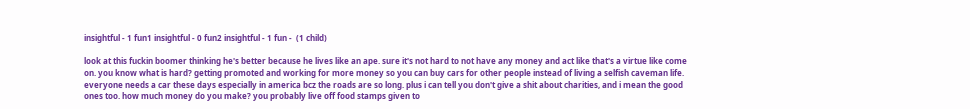insightful - 1 fun1 insightful - 0 fun2 insightful - 1 fun -  (1 child)

look at this fuckin boomer thinking he's better because he lives like an ape. sure it's not hard to not have any money and act like that's a virtue like come on. you know what is hard? getting promoted and working for more money so you can buy cars for other people instead of living a selfish caveman life. everyone needs a car these days especially in america bcz the roads are so long. plus i can tell you don't give a shit about charities, and i mean the good ones too. how much money do you make? you probably live off food stamps given to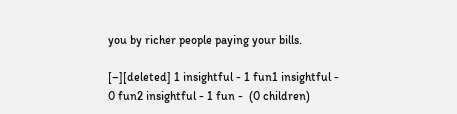you by richer people paying your bills.

[–][deleted] 1 insightful - 1 fun1 insightful - 0 fun2 insightful - 1 fun -  (0 children)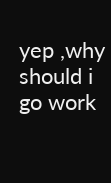yep ,why should i go work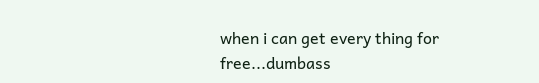when i can get every thing for free...dumbass